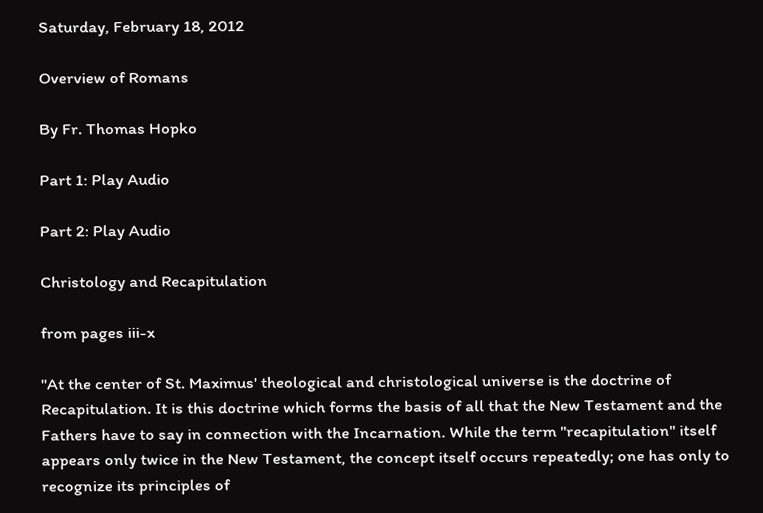Saturday, February 18, 2012

Overview of Romans

By Fr. Thomas Hopko

Part 1: Play Audio

Part 2: Play Audio

Christology and Recapitulation

from pages iii-x

"At the center of St. Maximus' theological and christological universe is the doctrine of Recapitulation. It is this doctrine which forms the basis of all that the New Testament and the Fathers have to say in connection with the Incarnation. While the term "recapitulation" itself appears only twice in the New Testament, the concept itself occurs repeatedly; one has only to recognize its principles of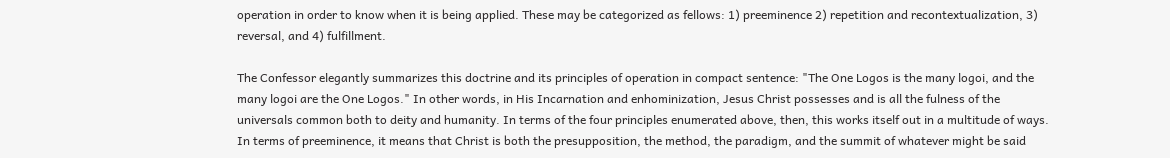operation in order to know when it is being applied. These may be categorized as fellows: 1) preeminence 2) repetition and recontextualization, 3) reversal, and 4) fulfillment.

The Confessor elegantly summarizes this doctrine and its principles of operation in compact sentence: "The One Logos is the many logoi, and the many logoi are the One Logos." In other words, in His Incarnation and enhominization, Jesus Christ possesses and is all the fulness of the universals common both to deity and humanity. In terms of the four principles enumerated above, then, this works itself out in a multitude of ways. In terms of preeminence, it means that Christ is both the presupposition, the method, the paradigm, and the summit of whatever might be said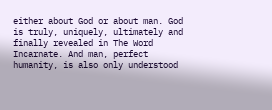either about God or about man. God is truly, uniquely, ultimately and finally revealed in The Word Incarnate. And man, perfect humanity, is also only understood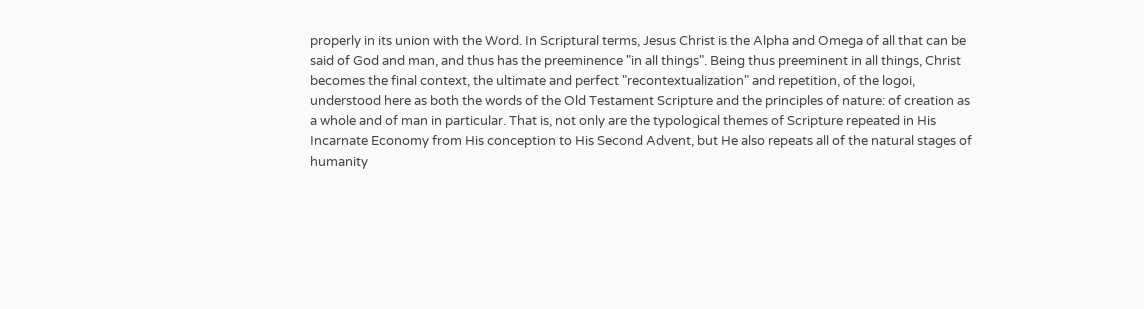properly in its union with the Word. In Scriptural terms, Jesus Christ is the Alpha and Omega of all that can be said of God and man, and thus has the preeminence "in all things". Being thus preeminent in all things, Christ becomes the final context, the ultimate and perfect "recontextualization" and repetition, of the logoi, understood here as both the words of the Old Testament Scripture and the principles of nature: of creation as a whole and of man in particular. That is, not only are the typological themes of Scripture repeated in His Incarnate Economy from His conception to His Second Advent, but He also repeats all of the natural stages of humanity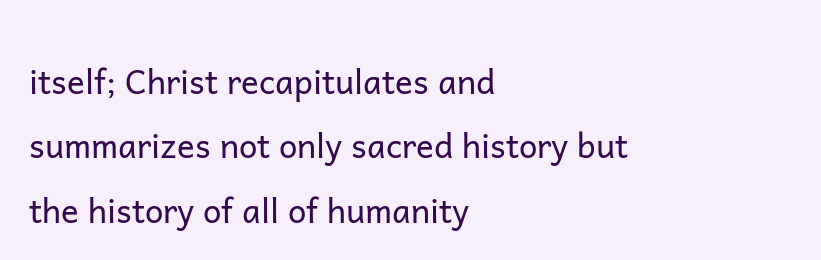itself; Christ recapitulates and summarizes not only sacred history but the history of all of humanity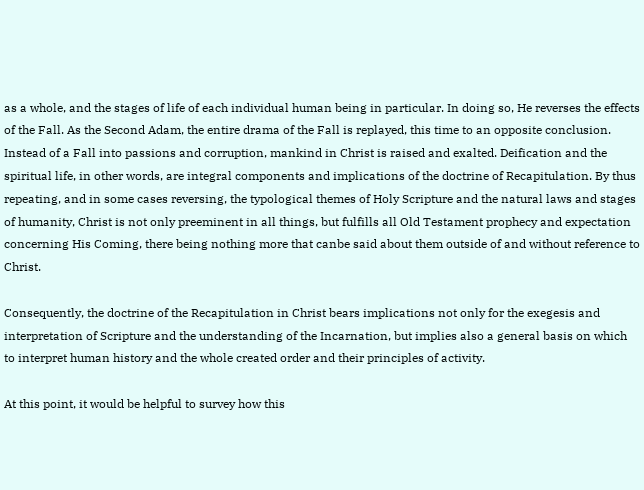as a whole, and the stages of life of each individual human being in particular. In doing so, He reverses the effects of the Fall. As the Second Adam, the entire drama of the Fall is replayed, this time to an opposite conclusion. Instead of a Fall into passions and corruption, mankind in Christ is raised and exalted. Deification and the spiritual life, in other words, are integral components and implications of the doctrine of Recapitulation. By thus repeating, and in some cases reversing, the typological themes of Holy Scripture and the natural laws and stages of humanity, Christ is not only preeminent in all things, but fulfills all Old Testament prophecy and expectation concerning His Coming, there being nothing more that canbe said about them outside of and without reference to Christ.

Consequently, the doctrine of the Recapitulation in Christ bears implications not only for the exegesis and interpretation of Scripture and the understanding of the Incarnation, but implies also a general basis on which to interpret human history and the whole created order and their principles of activity.

At this point, it would be helpful to survey how this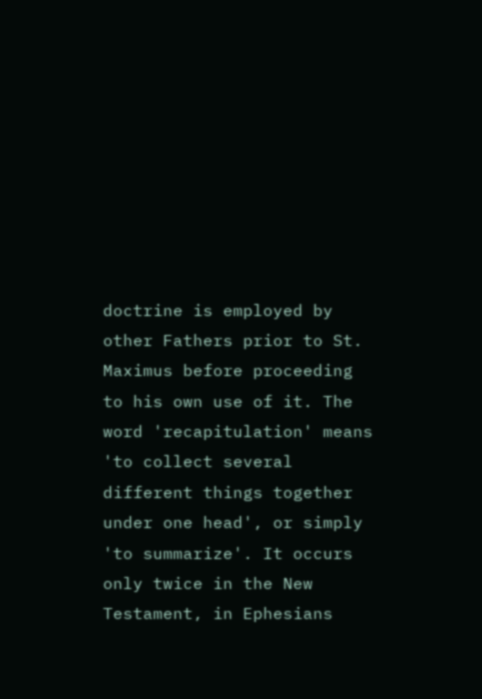doctrine is employed by other Fathers prior to St. Maximus before proceeding to his own use of it. The word 'recapitulation' means 'to collect several different things together under one head', or simply 'to summarize'. It occurs only twice in the New Testament, in Ephesians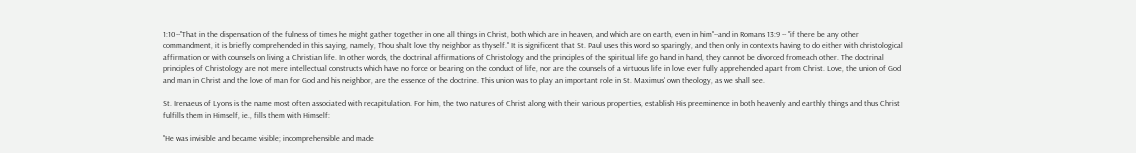1:10--"That in the dispensation of the fulness of times he might gather together in one all things in Christ, both which are in heaven, and which are on earth, even in him"--and in Romans 13:9 -- "if there be any other commandment, it is briefly comprehended in this saying, namely, Thou shalt love thy neighbor as thyself." It is significent that St. Paul uses this word so sparingly, and then only in contexts having to do either with christological affirmation or with counsels on living a Christian life. In other words, the doctrinal affirmations of Christology and the principles of the spiritual life go hand in hand, they cannot be divorced fromeach other. The doctrinal principles of Christology are not mere intellectual constructs which have no force or bearing on the conduct of life, nor are the counsels of a virtuous life in love ever fully apprehended apart from Christ. Love, the union of God and man in Christ and the love of man for God and his neighbor, are the essence of the doctrine. This union was to play an important role in St. Maximus' own theology, as we shall see.

St. Irenaeus of Lyons is the name most often associated with recapitulation. For him, the two natures of Christ along with their various properties, establish His preeminence in both heavenly and earthly things and thus Christ fulfills them in Himself, ie., fills them with Himself:

"He was invisible and became visible; incomprehensible and made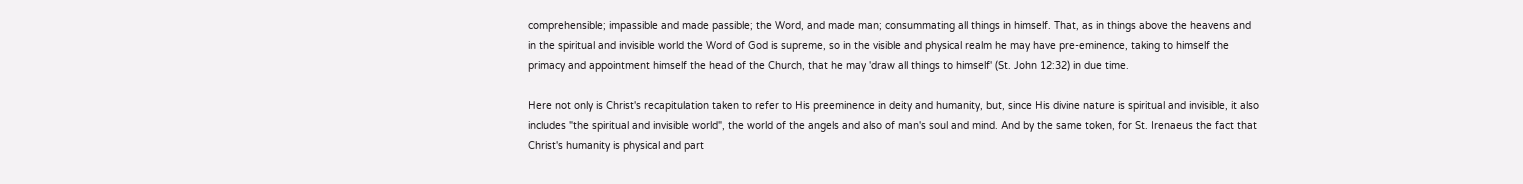comprehensible; impassible and made passible; the Word, and made man; consummating all things in himself. That, as in things above the heavens and in the spiritual and invisible world the Word of God is supreme, so in the visible and physical realm he may have pre-eminence, taking to himself the primacy and appointment himself the head of the Church, that he may 'draw all things to himself' (St. John 12:32) in due time.

Here not only is Christ's recapitulation taken to refer to His preeminence in deity and humanity, but, since His divine nature is spiritual and invisible, it also includes "the spiritual and invisible world", the world of the angels and also of man's soul and mind. And by the same token, for St. Irenaeus the fact that Christ's humanity is physical and part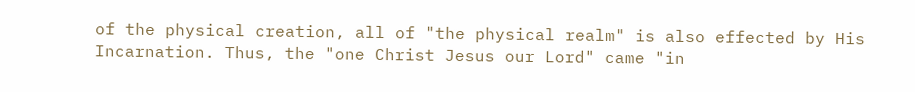of the physical creation, all of "the physical realm" is also effected by His Incarnation. Thus, the "one Christ Jesus our Lord" came "in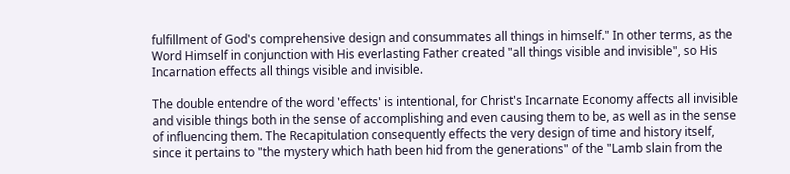fulfillment of God's comprehensive design and consummates all things in himself." In other terms, as the Word Himself in conjunction with His everlasting Father created "all things visible and invisible", so His Incarnation effects all things visible and invisible.

The double entendre of the word 'effects' is intentional, for Christ's Incarnate Economy affects all invisible and visible things both in the sense of accomplishing and even causing them to be, as well as in the sense of influencing them. The Recapitulation consequently effects the very design of time and history itself, since it pertains to "the mystery which hath been hid from the generations" of the "Lamb slain from the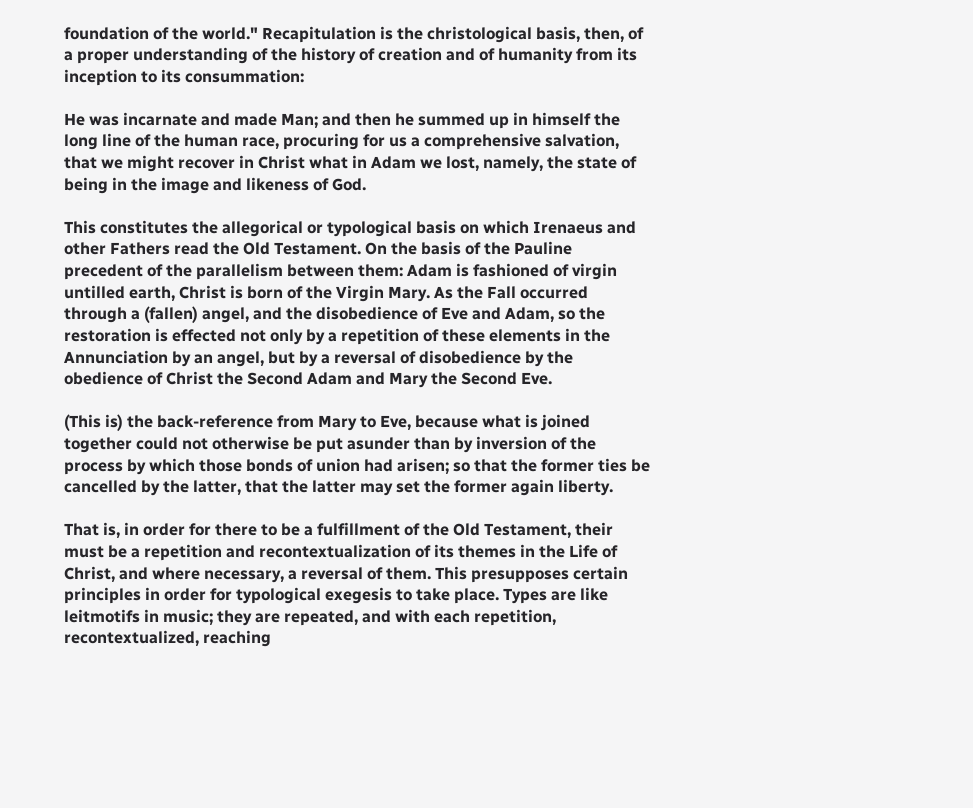foundation of the world." Recapitulation is the christological basis, then, of a proper understanding of the history of creation and of humanity from its inception to its consummation:

He was incarnate and made Man; and then he summed up in himself the long line of the human race, procuring for us a comprehensive salvation, that we might recover in Christ what in Adam we lost, namely, the state of being in the image and likeness of God.

This constitutes the allegorical or typological basis on which Irenaeus and other Fathers read the Old Testament. On the basis of the Pauline precedent of the parallelism between them: Adam is fashioned of virgin untilled earth, Christ is born of the Virgin Mary. As the Fall occurred through a (fallen) angel, and the disobedience of Eve and Adam, so the restoration is effected not only by a repetition of these elements in the Annunciation by an angel, but by a reversal of disobedience by the obedience of Christ the Second Adam and Mary the Second Eve.

(This is) the back-reference from Mary to Eve, because what is joined together could not otherwise be put asunder than by inversion of the process by which those bonds of union had arisen; so that the former ties be cancelled by the latter, that the latter may set the former again liberty.

That is, in order for there to be a fulfillment of the Old Testament, their must be a repetition and recontextualization of its themes in the Life of Christ, and where necessary, a reversal of them. This presupposes certain principles in order for typological exegesis to take place. Types are like leitmotifs in music; they are repeated, and with each repetition, recontextualized, reaching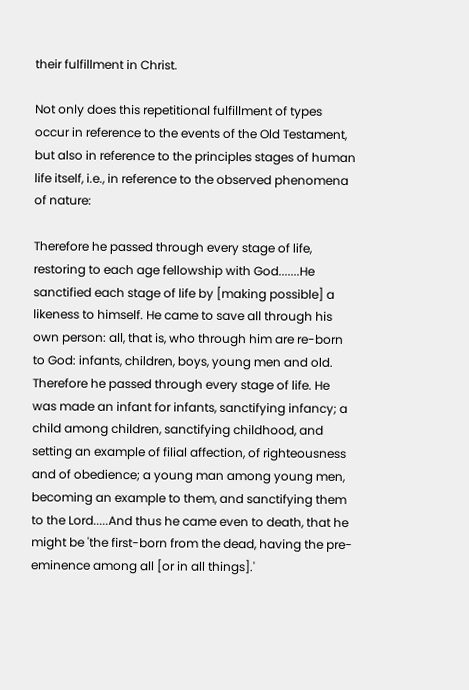their fulfillment in Christ.

Not only does this repetitional fulfillment of types occur in reference to the events of the Old Testament, but also in reference to the principles stages of human life itself, i.e., in reference to the observed phenomena of nature:

Therefore he passed through every stage of life, restoring to each age fellowship with God.......He sanctified each stage of life by [making possible] a likeness to himself. He came to save all through his own person: all, that is, who through him are re-born to God: infants, children, boys, young men and old.
Therefore he passed through every stage of life. He was made an infant for infants, sanctifying infancy; a child among children, sanctifying childhood, and setting an example of filial affection, of righteousness and of obedience; a young man among young men, becoming an example to them, and sanctifying them to the Lord.....And thus he came even to death, that he might be 'the first-born from the dead, having the pre-eminence among all [or in all things].'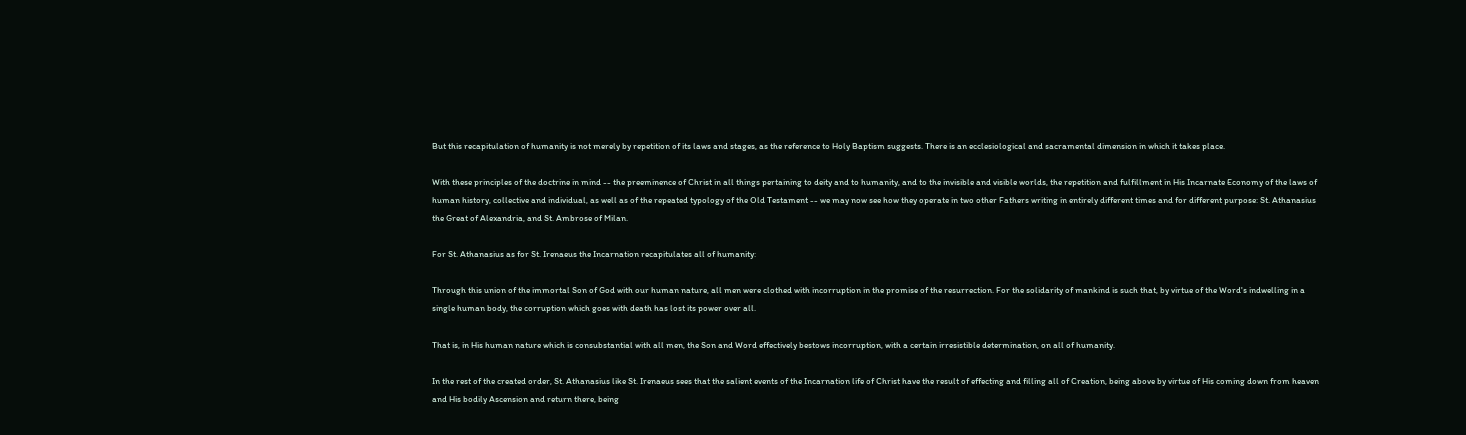But this recapitulation of humanity is not merely by repetition of its laws and stages, as the reference to Holy Baptism suggests. There is an ecclesiological and sacramental dimension in which it takes place.

With these principles of the doctrine in mind -- the preeminence of Christ in all things pertaining to deity and to humanity, and to the invisible and visible worlds, the repetition and fulfillment in His Incarnate Economy of the laws of human history, collective and individual, as well as of the repeated typology of the Old Testament -- we may now see how they operate in two other Fathers writing in entirely different times and for different purpose: St. Athanasius the Great of Alexandria, and St. Ambrose of Milan.

For St. Athanasius as for St. Irenaeus the Incarnation recapitulates all of humanity:

Through this union of the immortal Son of God with our human nature, all men were clothed with incorruption in the promise of the resurrection. For the solidarity of mankind is such that, by virtue of the Word's indwelling in a single human body, the corruption which goes with death has lost its power over all.

That is, in His human nature which is consubstantial with all men, the Son and Word effectively bestows incorruption, with a certain irresistible determination, on all of humanity.

In the rest of the created order, St. Athanasius like St. Irenaeus sees that the salient events of the Incarnation life of Christ have the result of effecting and filling all of Creation, being above by virtue of His coming down from heaven and His bodily Ascension and return there, being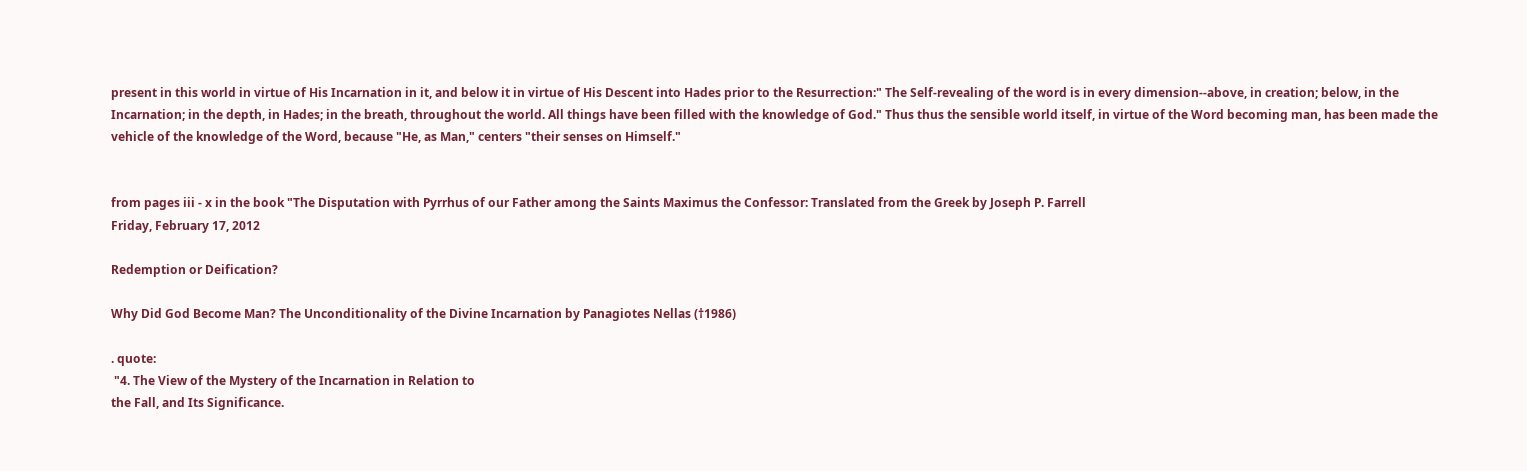present in this world in virtue of His Incarnation in it, and below it in virtue of His Descent into Hades prior to the Resurrection:" The Self-revealing of the word is in every dimension--above, in creation; below, in the Incarnation; in the depth, in Hades; in the breath, throughout the world. All things have been filled with the knowledge of God." Thus thus the sensible world itself, in virtue of the Word becoming man, has been made the vehicle of the knowledge of the Word, because "He, as Man," centers "their senses on Himself."


from pages iii - x in the book "The Disputation with Pyrrhus of our Father among the Saints Maximus the Confessor: Translated from the Greek by Joseph P. Farrell
Friday, February 17, 2012

Redemption or Deification?

Why Did God Become Man? The Unconditionality of the Divine Incarnation by Panagiotes Nellas (†1986)

. quote:
 "4. The View of the Mystery of the Incarnation in Relation to
the Fall, and Its Significance.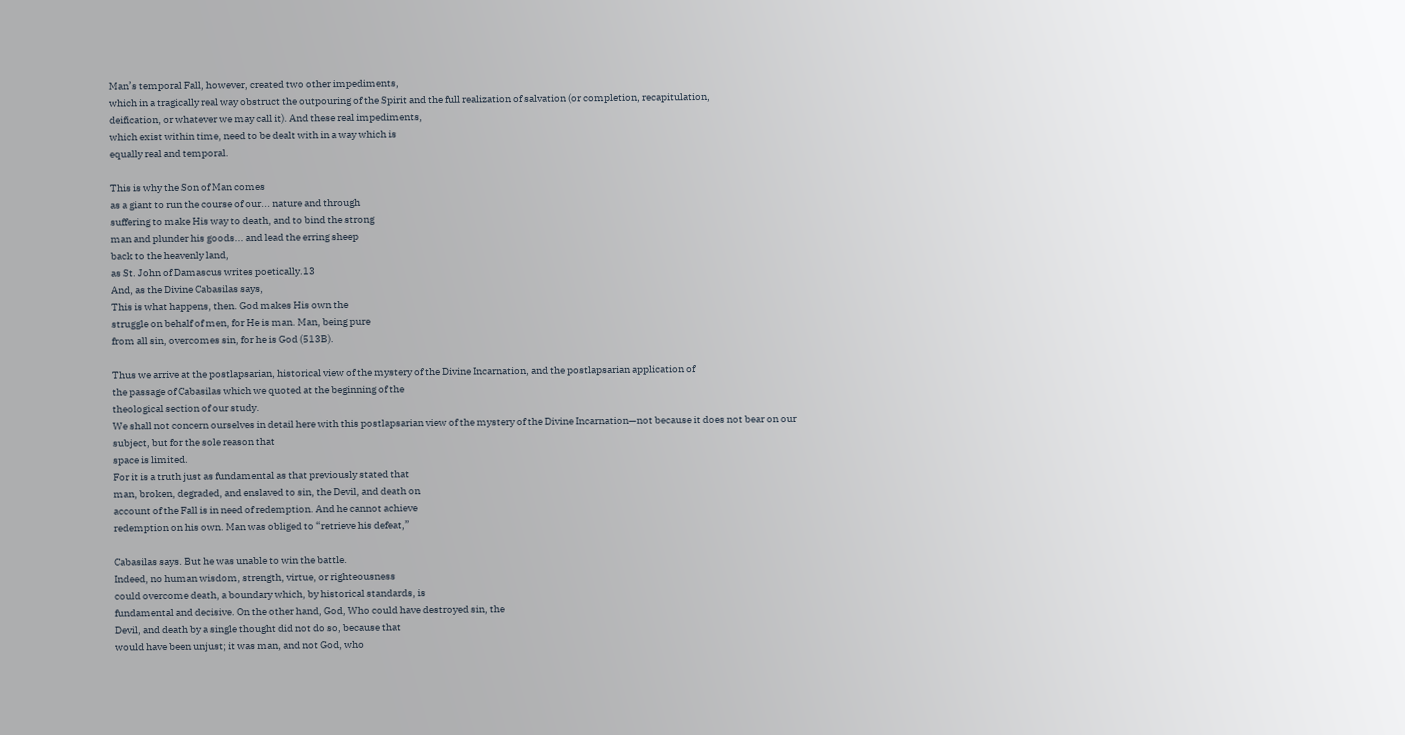Man’s temporal Fall, however, created two other impediments,
which in a tragically real way obstruct the outpouring of the Spirit and the full realization of salvation (or completion, recapitulation,
deification, or whatever we may call it). And these real impediments,
which exist within time, need to be dealt with in a way which is
equally real and temporal.

This is why the Son of Man comes
as a giant to run the course of our... nature and through
suffering to make His way to death, and to bind the strong
man and plunder his goods... and lead the erring sheep
back to the heavenly land,
as St. John of Damascus writes poetically.13
And, as the Divine Cabasilas says,
This is what happens, then. God makes His own the
struggle on behalf of men, for He is man. Man, being pure
from all sin, overcomes sin, for he is God (513B).

Thus we arrive at the postlapsarian, historical view of the mystery of the Divine Incarnation, and the postlapsarian application of
the passage of Cabasilas which we quoted at the beginning of the
theological section of our study.
We shall not concern ourselves in detail here with this postlapsarian view of the mystery of the Divine Incarnation—not because it does not bear on our subject, but for the sole reason that
space is limited.
For it is a truth just as fundamental as that previously stated that
man, broken, degraded, and enslaved to sin, the Devil, and death on
account of the Fall is in need of redemption. And he cannot achieve
redemption on his own. Man was obliged to “retrieve his defeat,”

Cabasilas says. But he was unable to win the battle.
Indeed, no human wisdom, strength, virtue, or righteousness
could overcome death, a boundary which, by historical standards, is
fundamental and decisive. On the other hand, God, Who could have destroyed sin, the
Devil, and death by a single thought did not do so, because that
would have been unjust; it was man, and not God, who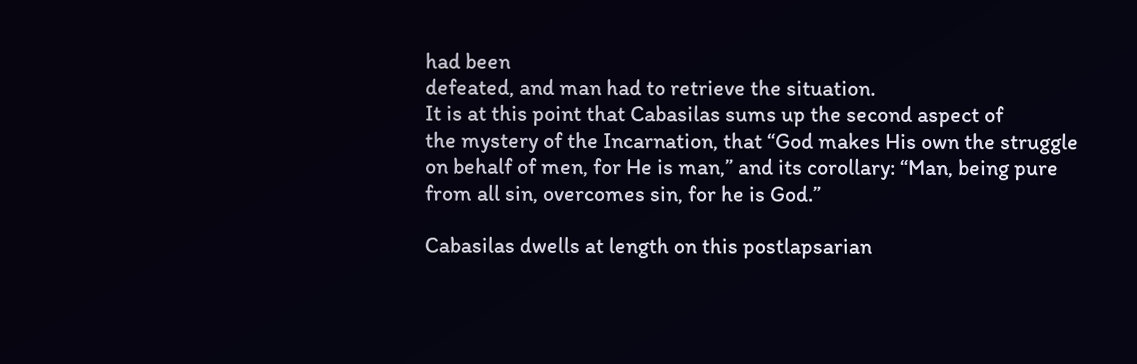had been
defeated, and man had to retrieve the situation.
It is at this point that Cabasilas sums up the second aspect of
the mystery of the Incarnation, that “God makes His own the struggle
on behalf of men, for He is man,” and its corollary: “Man, being pure
from all sin, overcomes sin, for he is God.”

Cabasilas dwells at length on this postlapsarian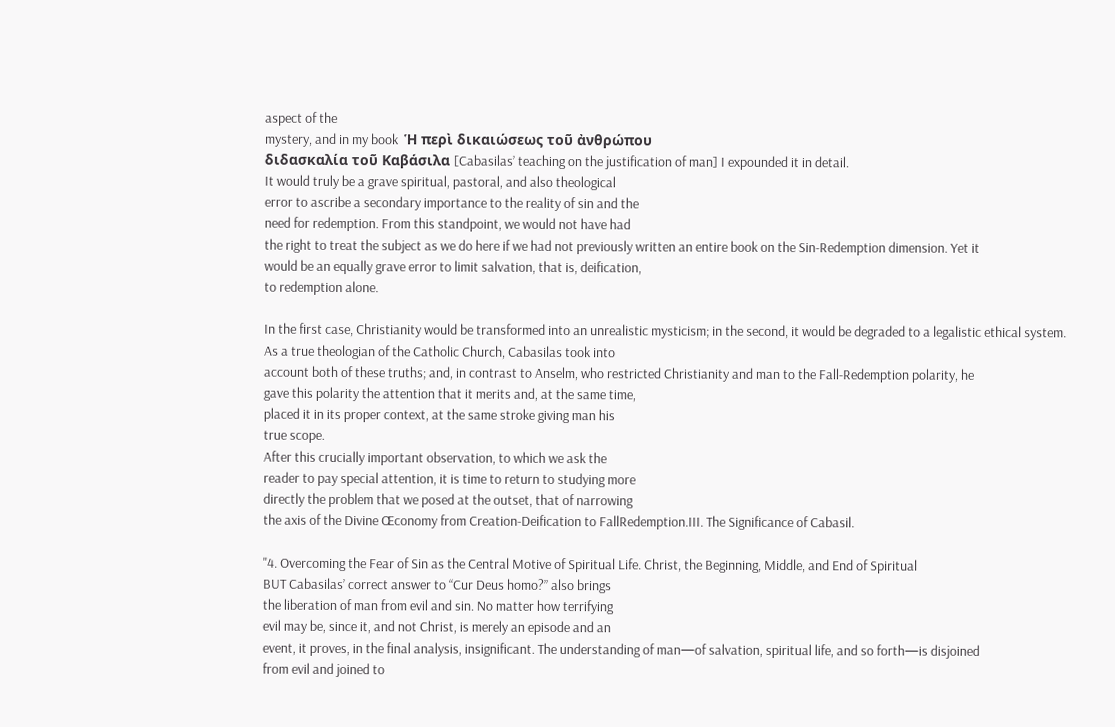aspect of the
mystery, and in my book  Ἡ περὶ δικαιώσεως τοῦ ἀνθρώπου
διδασκαλία τοῦ Καβάσιλα [Cabasilas’ teaching on the justification of man] I expounded it in detail.
It would truly be a grave spiritual, pastoral, and also theological
error to ascribe a secondary importance to the reality of sin and the
need for redemption. From this standpoint, we would not have had
the right to treat the subject as we do here if we had not previously written an entire book on the Sin-Redemption dimension. Yet it
would be an equally grave error to limit salvation, that is, deification,
to redemption alone.

In the first case, Christianity would be transformed into an unrealistic mysticism; in the second, it would be degraded to a legalistic ethical system.
As a true theologian of the Catholic Church, Cabasilas took into
account both of these truths; and, in contrast to Anselm, who restricted Christianity and man to the Fall-Redemption polarity, he
gave this polarity the attention that it merits and, at the same time,
placed it in its proper context, at the same stroke giving man his
true scope.
After this crucially important observation, to which we ask the
reader to pay special attention, it is time to return to studying more
directly the problem that we posed at the outset, that of narrowing
the axis of the Divine Œconomy from Creation-Deification to FallRedemption.III. The Significance of Cabasil.

"4. Overcoming the Fear of Sin as the Central Motive of Spiritual Life. Christ, the Beginning, Middle, and End of Spiritual
BUT Cabasilas’ correct answer to “Cur Deus homo?” also brings
the liberation of man from evil and sin. No matter how terrifying
evil may be, since it, and not Christ, is merely an episode and an
event, it proves, in the final analysis, insignificant. The understanding of man—of salvation, spiritual life, and so forth—is disjoined
from evil and joined to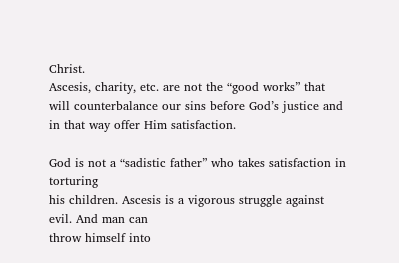Christ.
Ascesis, charity, etc. are not the “good works” that will counterbalance our sins before God’s justice and in that way offer Him satisfaction.

God is not a “sadistic father” who takes satisfaction in torturing
his children. Ascesis is a vigorous struggle against evil. And man can
throw himself into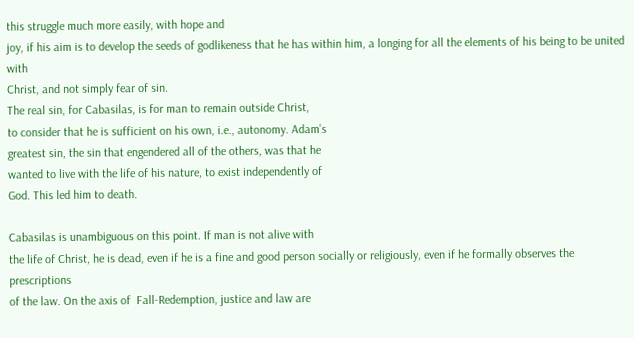this struggle much more easily, with hope and
joy, if his aim is to develop the seeds of godlikeness that he has within him, a longing for all the elements of his being to be united with
Christ, and not simply fear of sin.
The real sin, for Cabasilas, is for man to remain outside Christ,
to consider that he is sufficient on his own, i.e., autonomy. Adam’s
greatest sin, the sin that engendered all of the others, was that he
wanted to live with the life of his nature, to exist independently of
God. This led him to death.

Cabasilas is unambiguous on this point. If man is not alive with
the life of Christ, he is dead, even if he is a fine and good person socially or religiously, even if he formally observes the prescriptions
of the law. On the axis of  Fall-Redemption, justice and law are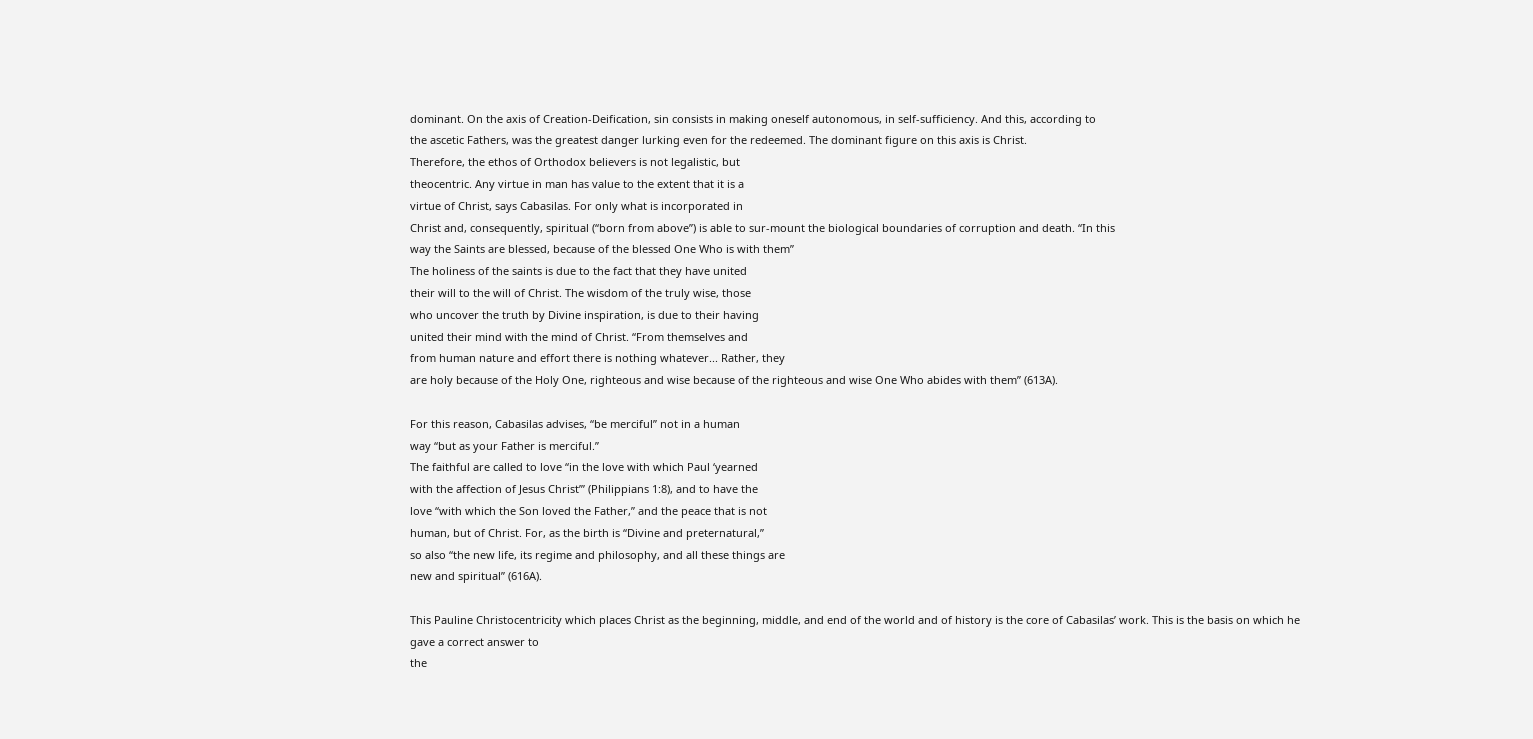dominant. On the axis of Creation-Deification, sin consists in making oneself autonomous, in self-sufficiency. And this, according to
the ascetic Fathers, was the greatest danger lurking even for the redeemed. The dominant figure on this axis is Christ.
Therefore, the ethos of Orthodox believers is not legalistic, but
theocentric. Any virtue in man has value to the extent that it is a
virtue of Christ, says Cabasilas. For only what is incorporated in
Christ and, consequently, spiritual (“born from above”) is able to sur-mount the biological boundaries of corruption and death. “In this
way the Saints are blessed, because of the blessed One Who is with them”
The holiness of the saints is due to the fact that they have united
their will to the will of Christ. The wisdom of the truly wise, those
who uncover the truth by Divine inspiration, is due to their having
united their mind with the mind of Christ. “From themselves and
from human nature and effort there is nothing whatever... Rather, they
are holy because of the Holy One, righteous and wise because of the righteous and wise One Who abides with them” (613A).

For this reason, Cabasilas advises, “be merciful” not in a human
way “but as your Father is merciful.”
The faithful are called to love “in the love with which Paul ‘yearned
with the affection of Jesus Christ’” (Philippians 1:8), and to have the
love “with which the Son loved the Father,” and the peace that is not
human, but of Christ. For, as the birth is “Divine and preternatural,”
so also “the new life, its regime and philosophy, and all these things are
new and spiritual” (616A).

This Pauline Christocentricity which places Christ as the beginning, middle, and end of the world and of history is the core of Cabasilas’ work. This is the basis on which he gave a correct answer to
the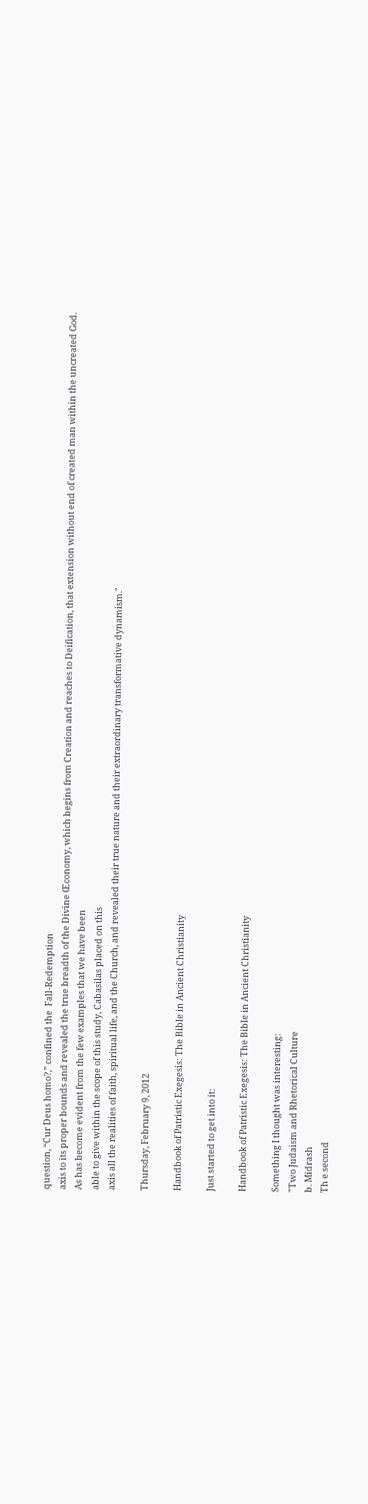question, “Cur Deus homo?,” confined the  Fall-Redemption
axis to its proper bounds and revealed the true breadth of the Divine Œconomy, which begins from Creation and reaches to Deification, that extension without end of created man within the uncreated God.
As has become evident from the few examples that we have been
able to give within the scope of this study, Cabasilas placed on this
axis all the realities of faith, spiritual life, and the Church, and revealed their true nature and their extraordinary transformative dynamism."

Thursday, February 9, 2012

Handbook of Patristic Exegesis: The Bible in Ancient Christianity

Just started to get into it:

Handbook of Patristic Exegesis: The Bible in Ancient Christianity

Something I thought was interesting:
"Two Judaism and Rhetorical Culture
b. Midrash
Th e second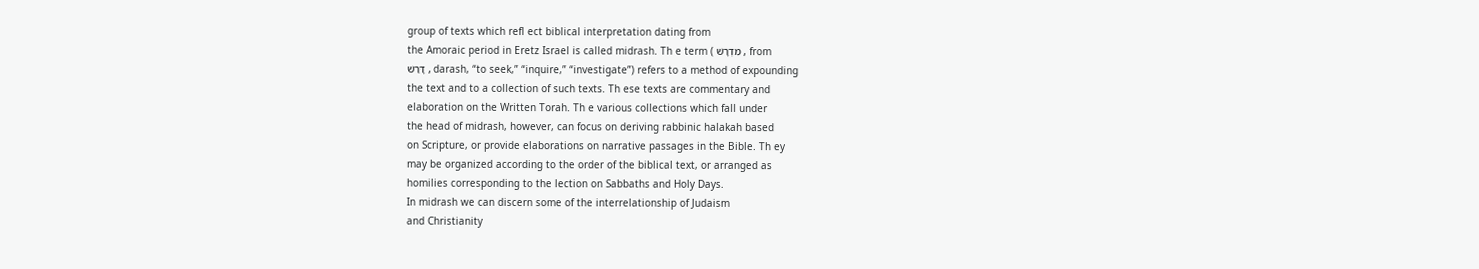group of texts which refl ect biblical interpretation dating from
the Amoraic period in Eretz Israel is called midrash. Th e term ( מִדְרָשׁ , from
דָּרַשׁ , darash, “to seek,” “inquire,” “investigate”) refers to a method of expounding
the text and to a collection of such texts. Th ese texts are commentary and
elaboration on the Written Torah. Th e various collections which fall under
the head of midrash, however, can focus on deriving rabbinic halakah based
on Scripture, or provide elaborations on narrative passages in the Bible. Th ey
may be organized according to the order of the biblical text, or arranged as
homilies corresponding to the lection on Sabbaths and Holy Days.
In midrash we can discern some of the interrelationship of Judaism
and Christianity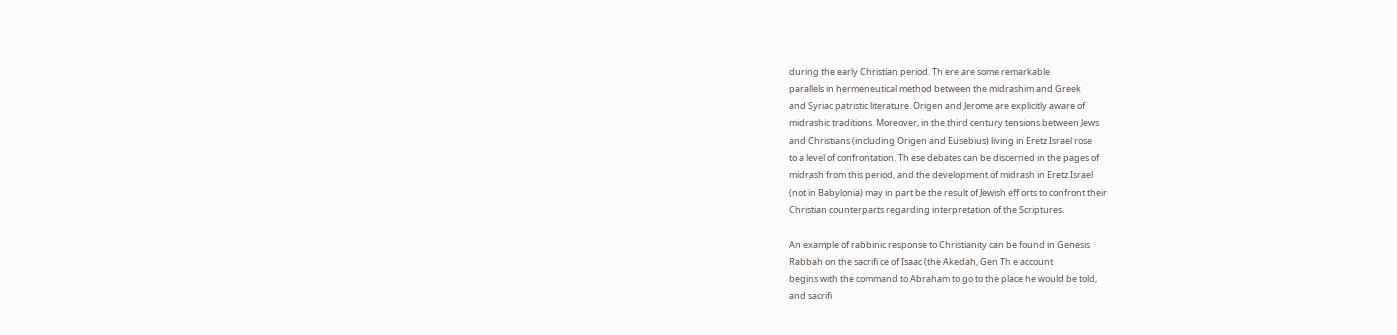during the early Christian period. Th ere are some remarkable
parallels in hermeneutical method between the midrashim and Greek
and Syriac patristic literature. Origen and Jerome are explicitly aware of
midrashic traditions. Moreover, in the third century tensions between Jews
and Christians (including Origen and Eusebius) living in Eretz Israel rose
to a level of confrontation. Th ese debates can be discerned in the pages of
midrash from this period, and the development of midrash in Eretz Israel
(not in Babylonia) may in part be the result of Jewish eff orts to confront their
Christian counterparts regarding interpretation of the Scriptures.

An example of rabbinic response to Christianity can be found in Genesis
Rabbah on the sacrifi ce of Isaac (the Akedah, Gen Th e account
begins with the command to Abraham to go to the place he would be told,
and sacrifi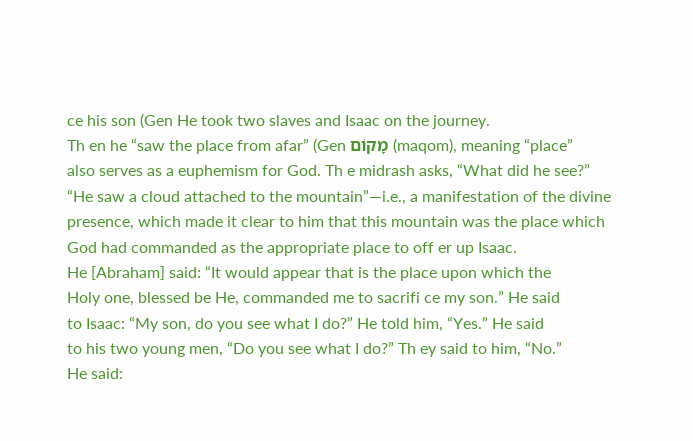ce his son (Gen He took two slaves and Isaac on the journey.
Th en he “saw the place from afar” (Gen מָקוֹם (maqom), meaning “place”
also serves as a euphemism for God. Th e midrash asks, “What did he see?”
“He saw a cloud attached to the mountain”—i.e., a manifestation of the divine
presence, which made it clear to him that this mountain was the place which
God had commanded as the appropriate place to off er up Isaac.
He [Abraham] said: “It would appear that is the place upon which the
Holy one, blessed be He, commanded me to sacrifi ce my son.” He said
to Isaac: “My son, do you see what I do?” He told him, “Yes.” He said
to his two young men, “Do you see what I do?” Th ey said to him, “No.”
He said: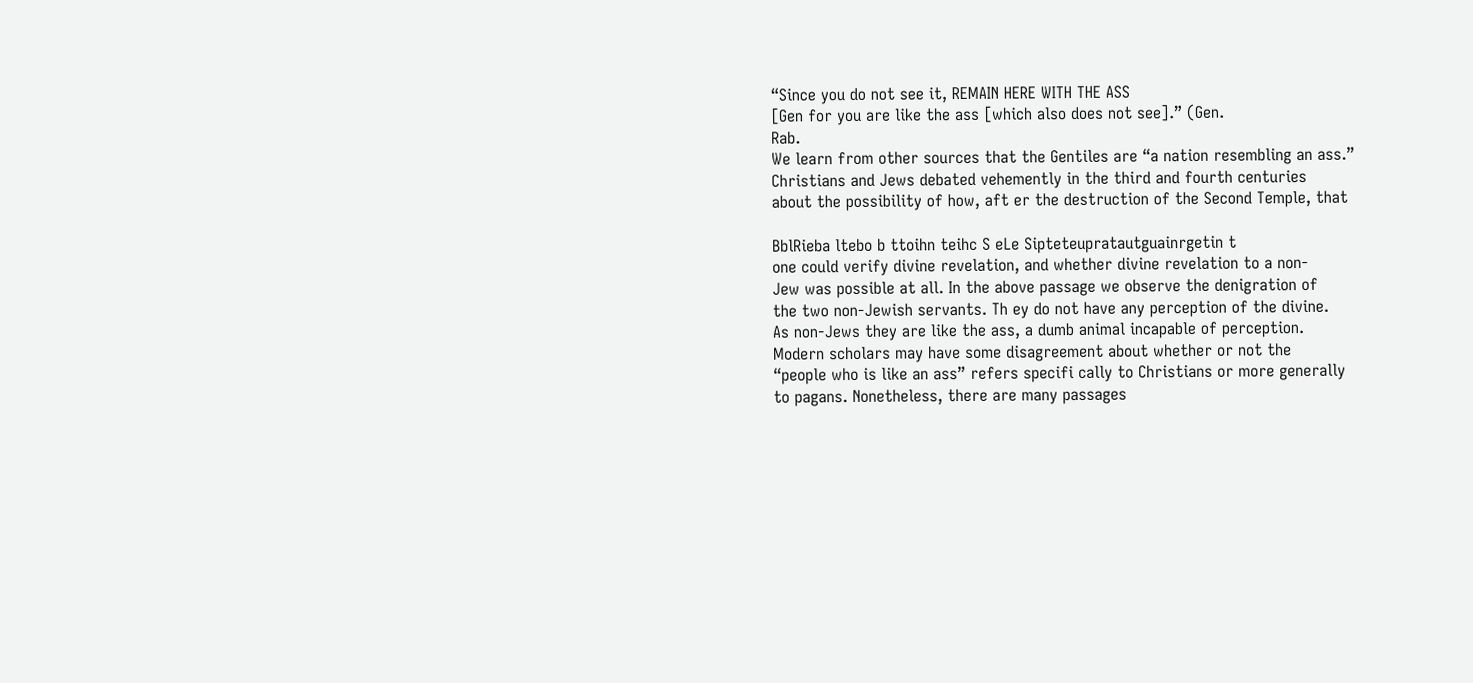“Since you do not see it, REMAIN HERE WITH THE ASS
[Gen for you are like the ass [which also does not see].” (Gen.
Rab.
We learn from other sources that the Gentiles are “a nation resembling an ass.”
Christians and Jews debated vehemently in the third and fourth centuries
about the possibility of how, aft er the destruction of the Second Temple, that

BblRieba ltebo b ttoihn teihc S eLe Sipteteupratautguainrgetin t
one could verify divine revelation, and whether divine revelation to a non-
Jew was possible at all. In the above passage we observe the denigration of
the two non-Jewish servants. Th ey do not have any perception of the divine.
As non-Jews they are like the ass, a dumb animal incapable of perception.
Modern scholars may have some disagreement about whether or not the
“people who is like an ass” refers specifi cally to Christians or more generally
to pagans. Nonetheless, there are many passages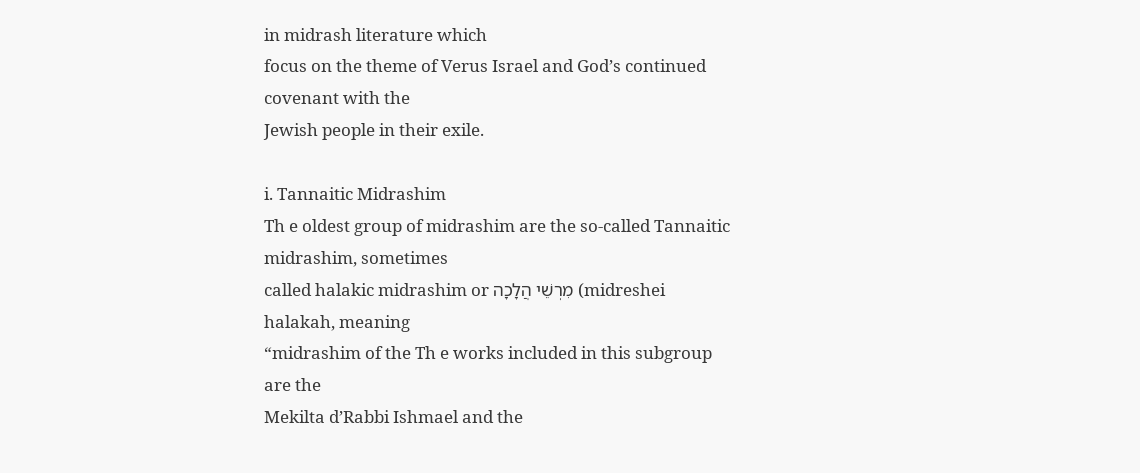in midrash literature which
focus on the theme of Verus Israel and God’s continued covenant with the
Jewish people in their exile.

i. Tannaitic Midrashim
Th e oldest group of midrashim are the so-called Tannaitic midrashim, sometimes
called halakic midrashim or מִרְשֵׁי הֲלָכָה (midreshei halakah, meaning
“midrashim of the Th e works included in this subgroup are the
Mekilta d’Rabbi Ishmael and the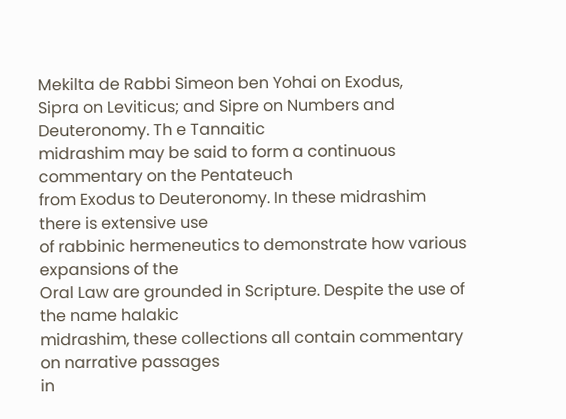Mekilta de Rabbi Simeon ben Yohai on Exodus,
Sipra on Leviticus; and Sipre on Numbers and Deuteronomy. Th e Tannaitic
midrashim may be said to form a continuous commentary on the Pentateuch
from Exodus to Deuteronomy. In these midrashim there is extensive use
of rabbinic hermeneutics to demonstrate how various expansions of the
Oral Law are grounded in Scripture. Despite the use of the name halakic
midrashim, these collections all contain commentary on narrative passages
in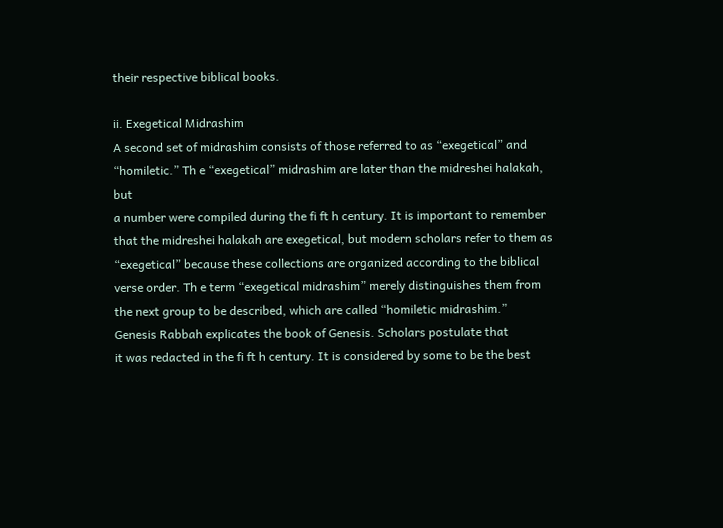their respective biblical books.

ii. Exegetical Midrashim
A second set of midrashim consists of those referred to as “exegetical” and
“homiletic.” Th e “exegetical” midrashim are later than the midreshei halakah, but
a number were compiled during the fi ft h century. It is important to remember
that the midreshei halakah are exegetical, but modern scholars refer to them as
“exegetical” because these collections are organized according to the biblical
verse order. Th e term “exegetical midrashim” merely distinguishes them from
the next group to be described, which are called “homiletic midrashim.”
Genesis Rabbah explicates the book of Genesis. Scholars postulate that
it was redacted in the fi ft h century. It is considered by some to be the best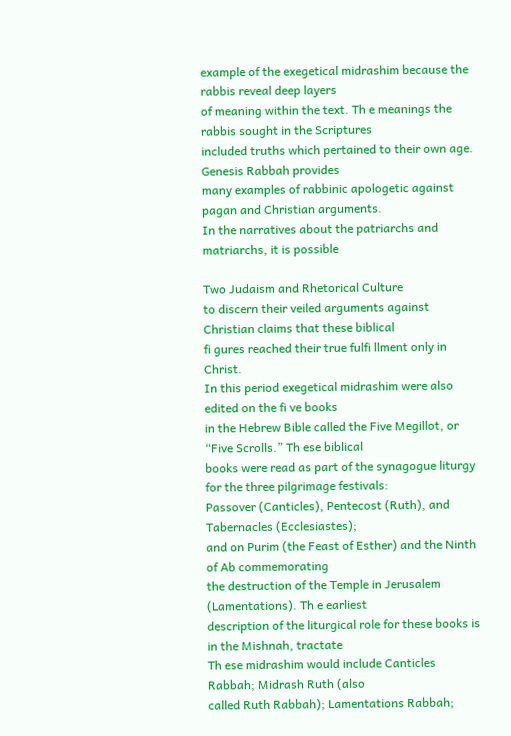example of the exegetical midrashim because the rabbis reveal deep layers
of meaning within the text. Th e meanings the rabbis sought in the Scriptures
included truths which pertained to their own age. Genesis Rabbah provides
many examples of rabbinic apologetic against pagan and Christian arguments.
In the narratives about the patriarchs and matriarchs, it is possible

Two Judaism and Rhetorical Culture
to discern their veiled arguments against Christian claims that these biblical
fi gures reached their true fulfi llment only in Christ.
In this period exegetical midrashim were also edited on the fi ve books
in the Hebrew Bible called the Five Megillot, or “Five Scrolls.” Th ese biblical
books were read as part of the synagogue liturgy for the three pilgrimage festivals:
Passover (Canticles), Pentecost (Ruth), and Tabernacles (Ecclesiastes);
and on Purim (the Feast of Esther) and the Ninth of Ab commemorating
the destruction of the Temple in Jerusalem (Lamentations). Th e earliest
description of the liturgical role for these books is in the Mishnah, tractate
Th ese midrashim would include Canticles Rabbah; Midrash Ruth (also
called Ruth Rabbah); Lamentations Rabbah;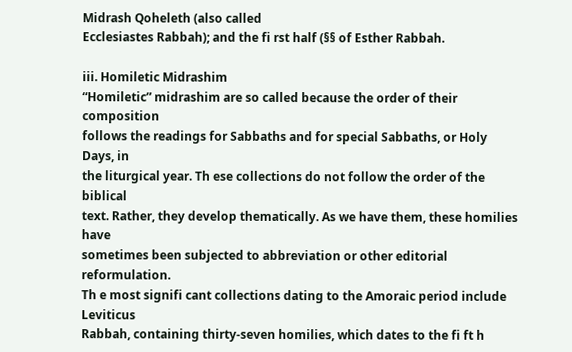Midrash Qoheleth (also called
Ecclesiastes Rabbah); and the fi rst half (§§ of Esther Rabbah.

iii. Homiletic Midrashim
“Homiletic” midrashim are so called because the order of their composition
follows the readings for Sabbaths and for special Sabbaths, or Holy Days, in
the liturgical year. Th ese collections do not follow the order of the biblical
text. Rather, they develop thematically. As we have them, these homilies have
sometimes been subjected to abbreviation or other editorial reformulation.
Th e most signifi cant collections dating to the Amoraic period include Leviticus
Rabbah, containing thirty-seven homilies, which dates to the fi ft h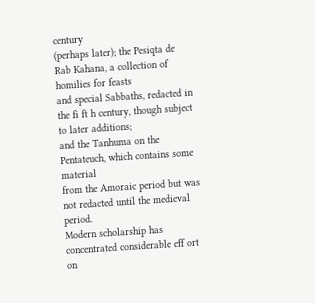century
(perhaps later); the Pesiqta de Rab Kahana, a collection of homilies for feasts
and special Sabbaths, redacted in the fi ft h century, though subject to later additions;
and the Tanhuma on the Pentateuch, which contains some material
from the Amoraic period but was not redacted until the medieval period.
Modern scholarship has concentrated considerable eff ort on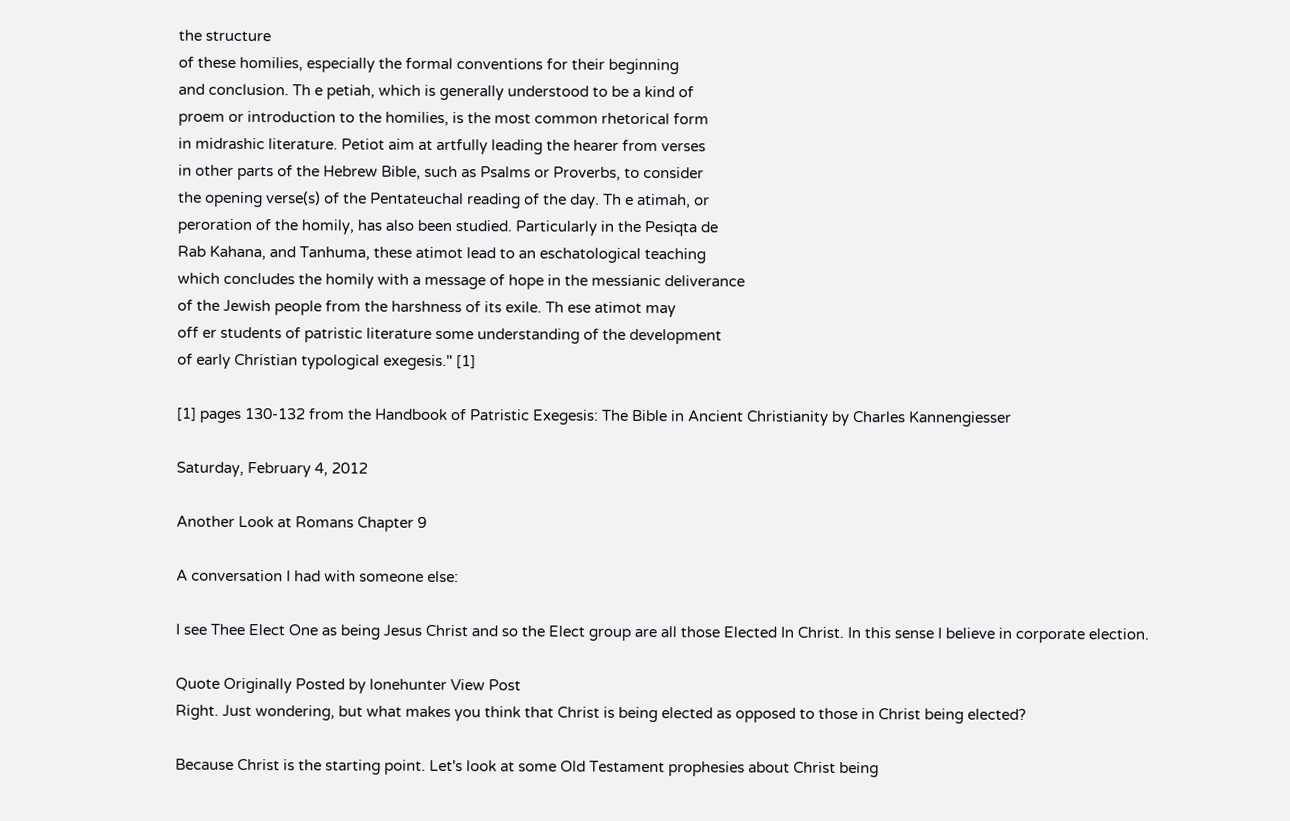the structure
of these homilies, especially the formal conventions for their beginning
and conclusion. Th e petiah, which is generally understood to be a kind of
proem or introduction to the homilies, is the most common rhetorical form
in midrashic literature. Petiot aim at artfully leading the hearer from verses
in other parts of the Hebrew Bible, such as Psalms or Proverbs, to consider
the opening verse(s) of the Pentateuchal reading of the day. Th e atimah, or
peroration of the homily, has also been studied. Particularly in the Pesiqta de
Rab Kahana, and Tanhuma, these atimot lead to an eschatological teaching
which concludes the homily with a message of hope in the messianic deliverance
of the Jewish people from the harshness of its exile. Th ese atimot may
off er students of patristic literature some understanding of the development
of early Christian typological exegesis." [1]

[1] pages 130-132 from the Handbook of Patristic Exegesis: The Bible in Ancient Christianity by Charles Kannengiesser

Saturday, February 4, 2012

Another Look at Romans Chapter 9

A conversation I had with someone else:

I see Thee Elect One as being Jesus Christ and so the Elect group are all those Elected In Christ. In this sense I believe in corporate election.

Quote Originally Posted by lonehunter View Post
Right. Just wondering, but what makes you think that Christ is being elected as opposed to those in Christ being elected?

Because Christ is the starting point. Let's look at some Old Testament prophesies about Christ being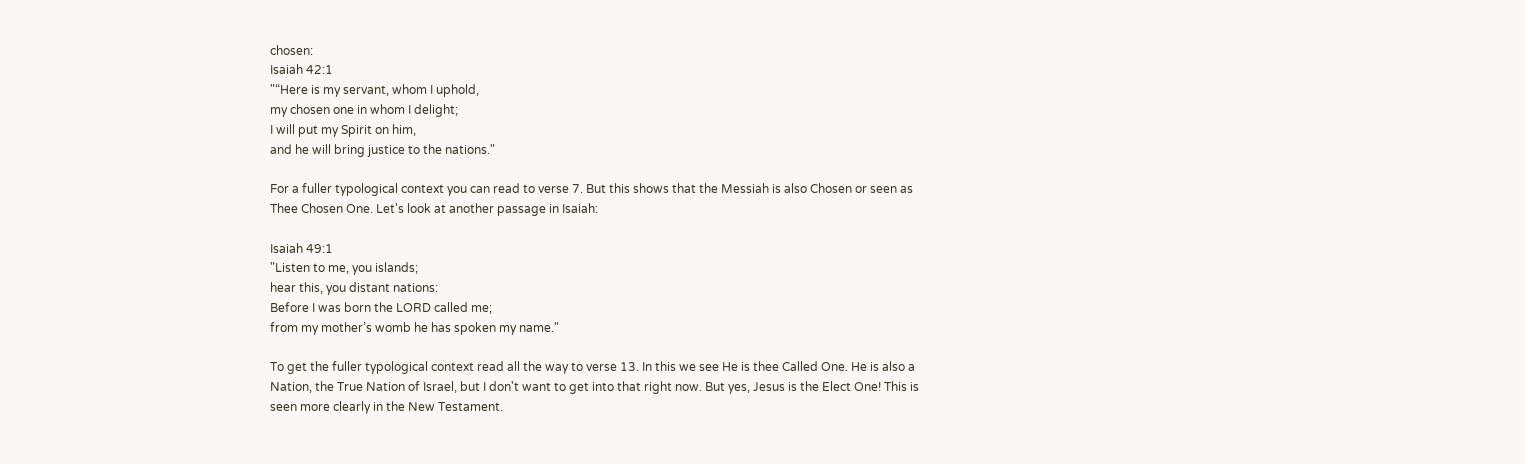chosen:
Isaiah 42:1
"“Here is my servant, whom I uphold,
my chosen one in whom I delight;
I will put my Spirit on him,
and he will bring justice to the nations."

For a fuller typological context you can read to verse 7. But this shows that the Messiah is also Chosen or seen as Thee Chosen One. Let's look at another passage in Isaiah:

Isaiah 49:1
"Listen to me, you islands;
hear this, you distant nations:
Before I was born the LORD called me;
from my mother’s womb he has spoken my name."

To get the fuller typological context read all the way to verse 13. In this we see He is thee Called One. He is also a Nation, the True Nation of Israel, but I don't want to get into that right now. But yes, Jesus is the Elect One! This is seen more clearly in the New Testament.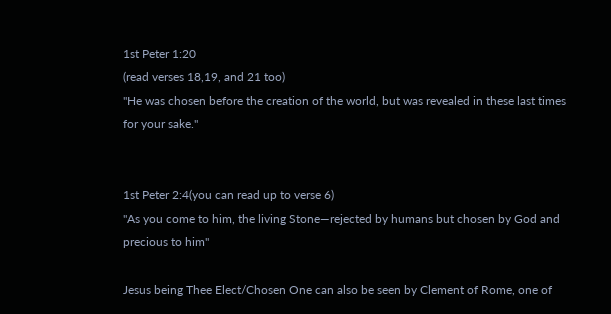1st Peter 1:20
(read verses 18,19, and 21 too)
"He was chosen before the creation of the world, but was revealed in these last times for your sake."


1st Peter 2:4(you can read up to verse 6)
"As you come to him, the living Stone—rejected by humans but chosen by God and precious to him"

Jesus being Thee Elect/Chosen One can also be seen by Clement of Rome, one of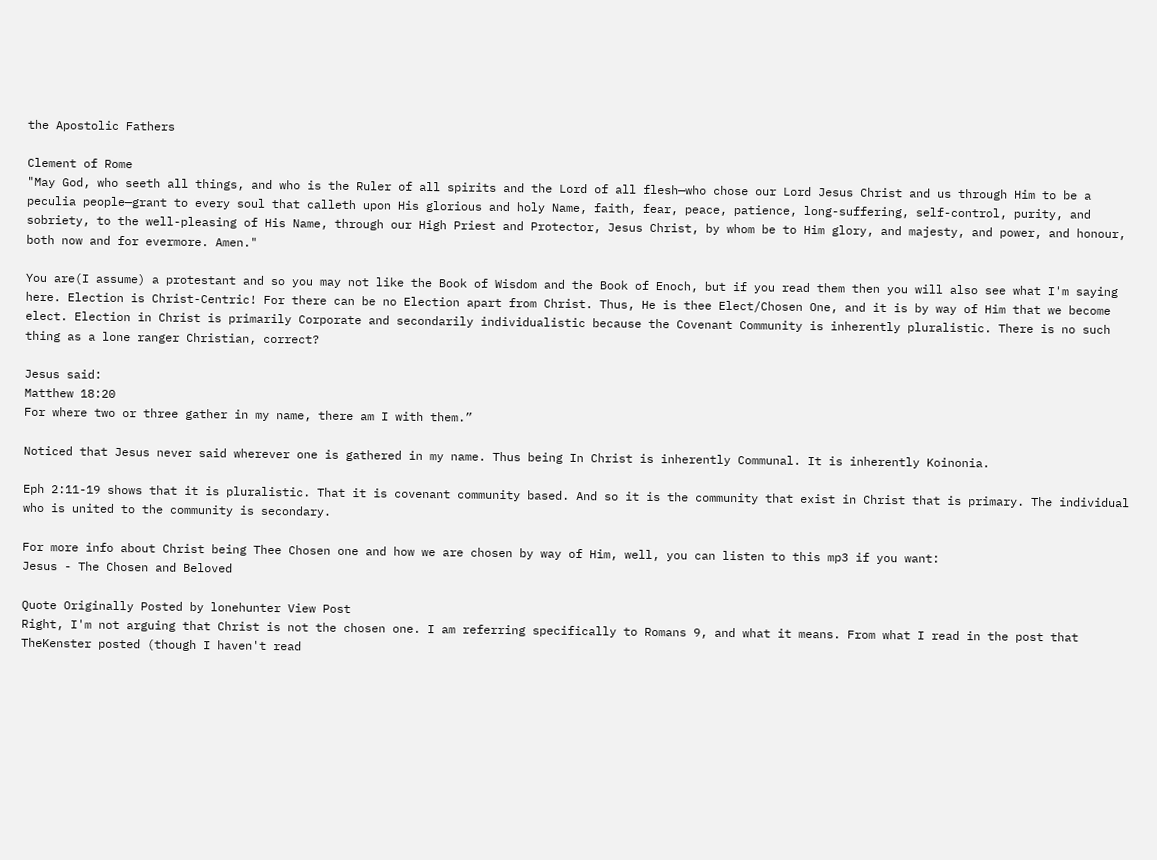the Apostolic Fathers

Clement of Rome
"May God, who seeth all things, and who is the Ruler of all spirits and the Lord of all flesh—who chose our Lord Jesus Christ and us through Him to be a peculia people—grant to every soul that calleth upon His glorious and holy Name, faith, fear, peace, patience, long-suffering, self-control, purity, and sobriety, to the well-pleasing of His Name, through our High Priest and Protector, Jesus Christ, by whom be to Him glory, and majesty, and power, and honour, both now and for evermore. Amen."

You are(I assume) a protestant and so you may not like the Book of Wisdom and the Book of Enoch, but if you read them then you will also see what I'm saying here. Election is Christ-Centric! For there can be no Election apart from Christ. Thus, He is thee Elect/Chosen One, and it is by way of Him that we become elect. Election in Christ is primarily Corporate and secondarily individualistic because the Covenant Community is inherently pluralistic. There is no such thing as a lone ranger Christian, correct?

Jesus said:
Matthew 18:20
For where two or three gather in my name, there am I with them.”

Noticed that Jesus never said wherever one is gathered in my name. Thus being In Christ is inherently Communal. It is inherently Koinonia.

Eph 2:11-19 shows that it is pluralistic. That it is covenant community based. And so it is the community that exist in Christ that is primary. The individual who is united to the community is secondary.

For more info about Christ being Thee Chosen one and how we are chosen by way of Him, well, you can listen to this mp3 if you want:
Jesus - The Chosen and Beloved

Quote Originally Posted by lonehunter View Post
Right, I'm not arguing that Christ is not the chosen one. I am referring specifically to Romans 9, and what it means. From what I read in the post that TheKenster posted (though I haven't read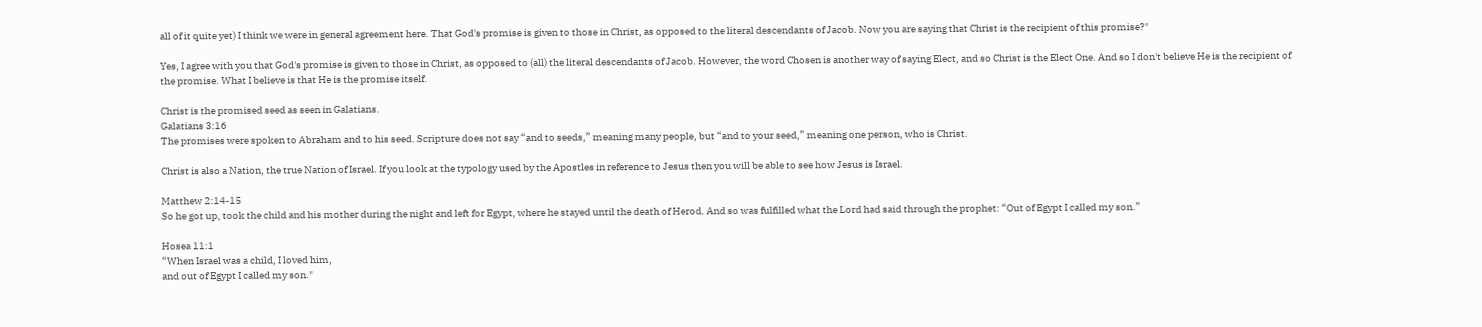all of it quite yet) I think we were in general agreement here. That God's promise is given to those in Christ, as opposed to the literal descendants of Jacob. Now you are saying that Christ is the recipient of this promise?"

Yes, I agree with you that God's promise is given to those in Christ, as opposed to (all) the literal descendants of Jacob. However, the word Chosen is another way of saying Elect, and so Christ is the Elect One. And so I don't believe He is the recipient of the promise. What I believe is that He is the promise itself.

Christ is the promised seed as seen in Galatians.
Galatians 3:16
The promises were spoken to Abraham and to his seed. Scripture does not say “and to seeds,” meaning many people, but “and to your seed,” meaning one person, who is Christ.

Christ is also a Nation, the true Nation of Israel. If you look at the typology used by the Apostles in reference to Jesus then you will be able to see how Jesus is Israel.

Matthew 2:14-15
So he got up, took the child and his mother during the night and left for Egypt, where he stayed until the death of Herod. And so was fulfilled what the Lord had said through the prophet: “Out of Egypt I called my son.”

Hosea 11:1
“When Israel was a child, I loved him,
and out of Egypt I called my son."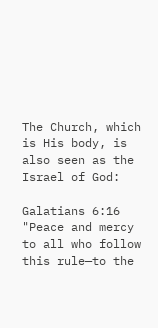The Church, which is His body, is also seen as the Israel of God:

Galatians 6:16
"Peace and mercy to all who follow this rule—to the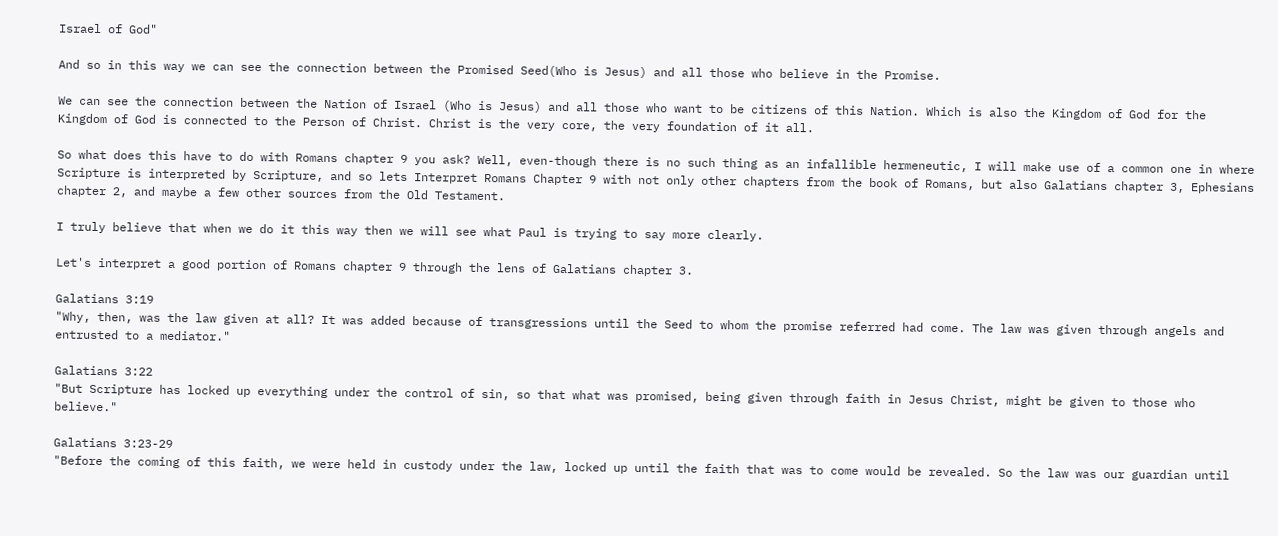Israel of God"

And so in this way we can see the connection between the Promised Seed(Who is Jesus) and all those who believe in the Promise.

We can see the connection between the Nation of Israel (Who is Jesus) and all those who want to be citizens of this Nation. Which is also the Kingdom of God for the Kingdom of God is connected to the Person of Christ. Christ is the very core, the very foundation of it all.

So what does this have to do with Romans chapter 9 you ask? Well, even-though there is no such thing as an infallible hermeneutic, I will make use of a common one in where Scripture is interpreted by Scripture, and so lets Interpret Romans Chapter 9 with not only other chapters from the book of Romans, but also Galatians chapter 3, Ephesians chapter 2, and maybe a few other sources from the Old Testament.

I truly believe that when we do it this way then we will see what Paul is trying to say more clearly.

Let's interpret a good portion of Romans chapter 9 through the lens of Galatians chapter 3.

Galatians 3:19
"Why, then, was the law given at all? It was added because of transgressions until the Seed to whom the promise referred had come. The law was given through angels and entrusted to a mediator."

Galatians 3:22
"But Scripture has locked up everything under the control of sin, so that what was promised, being given through faith in Jesus Christ, might be given to those who believe."

Galatians 3:23-29
"Before the coming of this faith, we were held in custody under the law, locked up until the faith that was to come would be revealed. So the law was our guardian until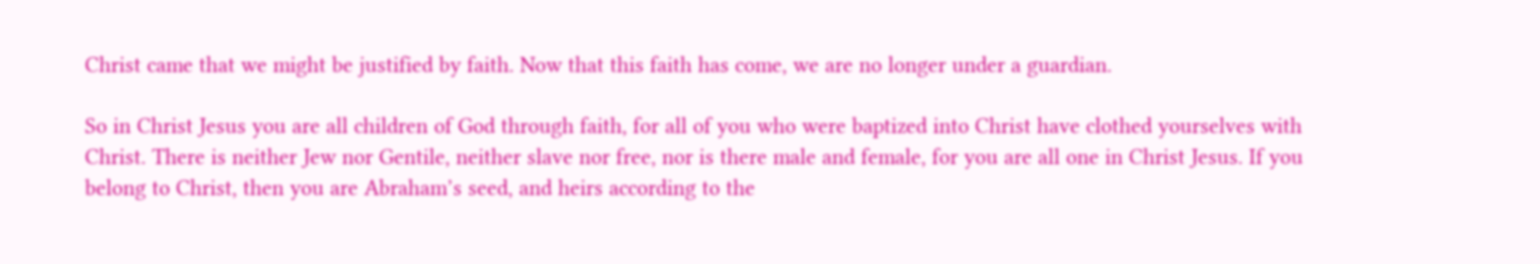Christ came that we might be justified by faith. Now that this faith has come, we are no longer under a guardian.

So in Christ Jesus you are all children of God through faith, for all of you who were baptized into Christ have clothed yourselves with Christ. There is neither Jew nor Gentile, neither slave nor free, nor is there male and female, for you are all one in Christ Jesus. If you belong to Christ, then you are Abraham’s seed, and heirs according to the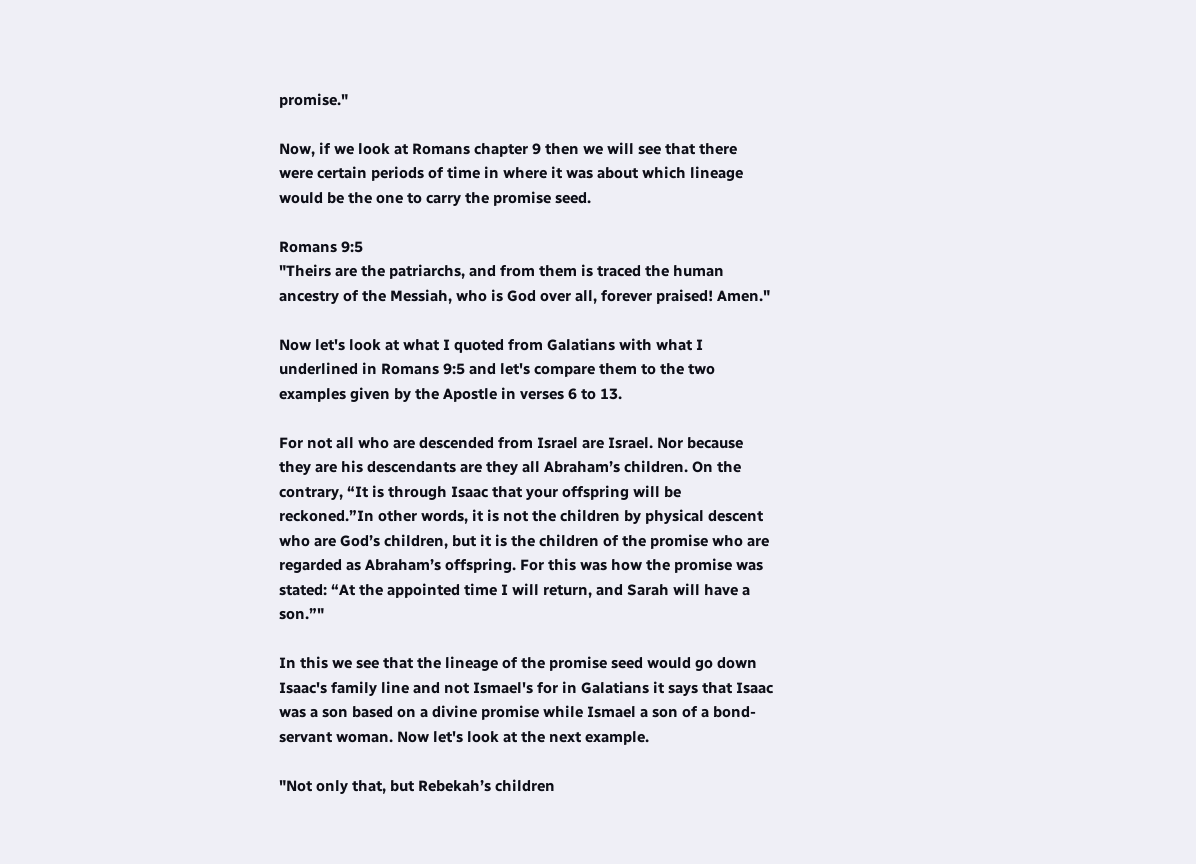promise."

Now, if we look at Romans chapter 9 then we will see that there were certain periods of time in where it was about which lineage would be the one to carry the promise seed.

Romans 9:5
"Theirs are the patriarchs, and from them is traced the human ancestry of the Messiah, who is God over all, forever praised! Amen."

Now let's look at what I quoted from Galatians with what I underlined in Romans 9:5 and let's compare them to the two examples given by the Apostle in verses 6 to 13.

For not all who are descended from Israel are Israel. Nor because they are his descendants are they all Abraham’s children. On the contrary, “It is through Isaac that your offspring will be reckoned.”In other words, it is not the children by physical descent who are God’s children, but it is the children of the promise who are regarded as Abraham’s offspring. For this was how the promise was stated: “At the appointed time I will return, and Sarah will have a son.”"

In this we see that the lineage of the promise seed would go down Isaac's family line and not Ismael's for in Galatians it says that Isaac was a son based on a divine promise while Ismael a son of a bond-servant woman. Now let's look at the next example.

"Not only that, but Rebekah’s children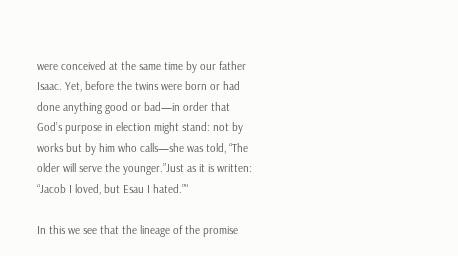were conceived at the same time by our father Isaac. Yet, before the twins were born or had done anything good or bad—in order that God’s purpose in election might stand: not by works but by him who calls—she was told, “The older will serve the younger.”Just as it is written: “Jacob I loved, but Esau I hated.”"

In this we see that the lineage of the promise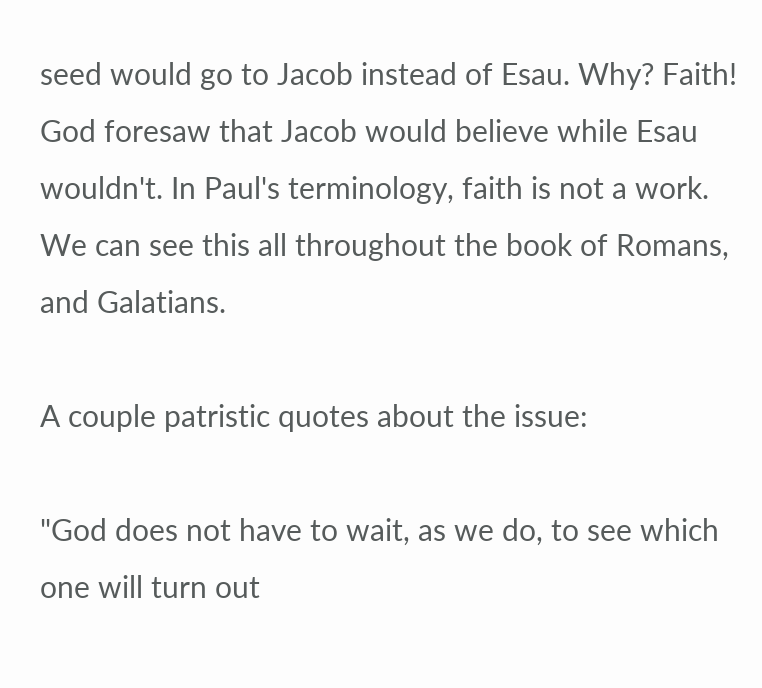seed would go to Jacob instead of Esau. Why? Faith! God foresaw that Jacob would believe while Esau wouldn't. In Paul's terminology, faith is not a work. We can see this all throughout the book of Romans, and Galatians.

A couple patristic quotes about the issue:

"God does not have to wait, as we do, to see which one will turn out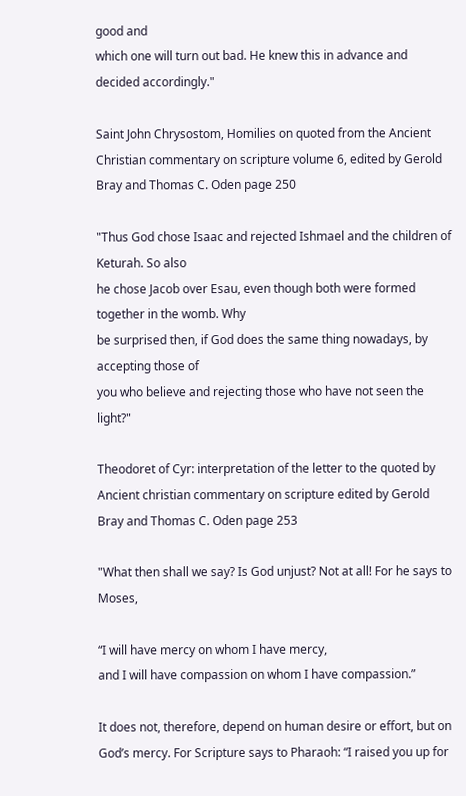good and
which one will turn out bad. He knew this in advance and decided accordingly."

Saint John Chrysostom, Homilies on quoted from the Ancient Christian commentary on scripture volume 6, edited by Gerold Bray and Thomas C. Oden page 250

"Thus God chose Isaac and rejected Ishmael and the children of Keturah. So also
he chose Jacob over Esau, even though both were formed together in the womb. Why
be surprised then, if God does the same thing nowadays, by accepting those of
you who believe and rejecting those who have not seen the light?"

Theodoret of Cyr: interpretation of the letter to the quoted by Ancient christian commentary on scripture edited by Gerold Bray and Thomas C. Oden page 253

"What then shall we say? Is God unjust? Not at all! For he says to Moses,

“I will have mercy on whom I have mercy,
and I will have compassion on whom I have compassion.”

It does not, therefore, depend on human desire or effort, but on God’s mercy. For Scripture says to Pharaoh: “I raised you up for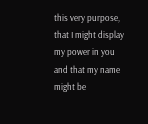this very purpose, that I might display my power in you and that my name might be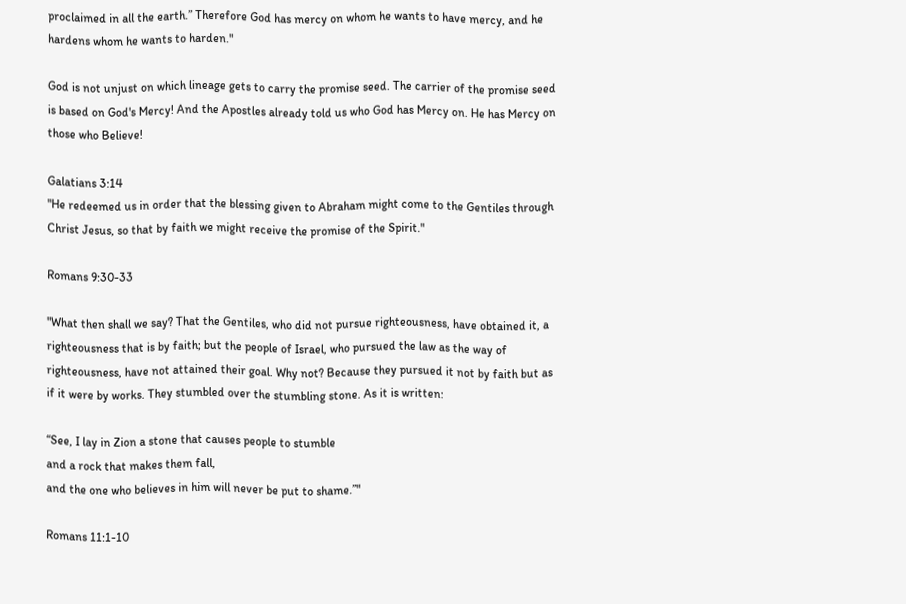proclaimed in all the earth.” Therefore God has mercy on whom he wants to have mercy, and he hardens whom he wants to harden."

God is not unjust on which lineage gets to carry the promise seed. The carrier of the promise seed is based on God's Mercy! And the Apostles already told us who God has Mercy on. He has Mercy on those who Believe!

Galatians 3:14
"He redeemed us in order that the blessing given to Abraham might come to the Gentiles through Christ Jesus, so that by faith we might receive the promise of the Spirit."

Romans 9:30-33

"What then shall we say? That the Gentiles, who did not pursue righteousness, have obtained it, a righteousness that is by faith; but the people of Israel, who pursued the law as the way of righteousness, have not attained their goal. Why not? Because they pursued it not by faith but as if it were by works. They stumbled over the stumbling stone. As it is written:

“See, I lay in Zion a stone that causes people to stumble
and a rock that makes them fall,
and the one who believes in him will never be put to shame.”"

Romans 11:1-10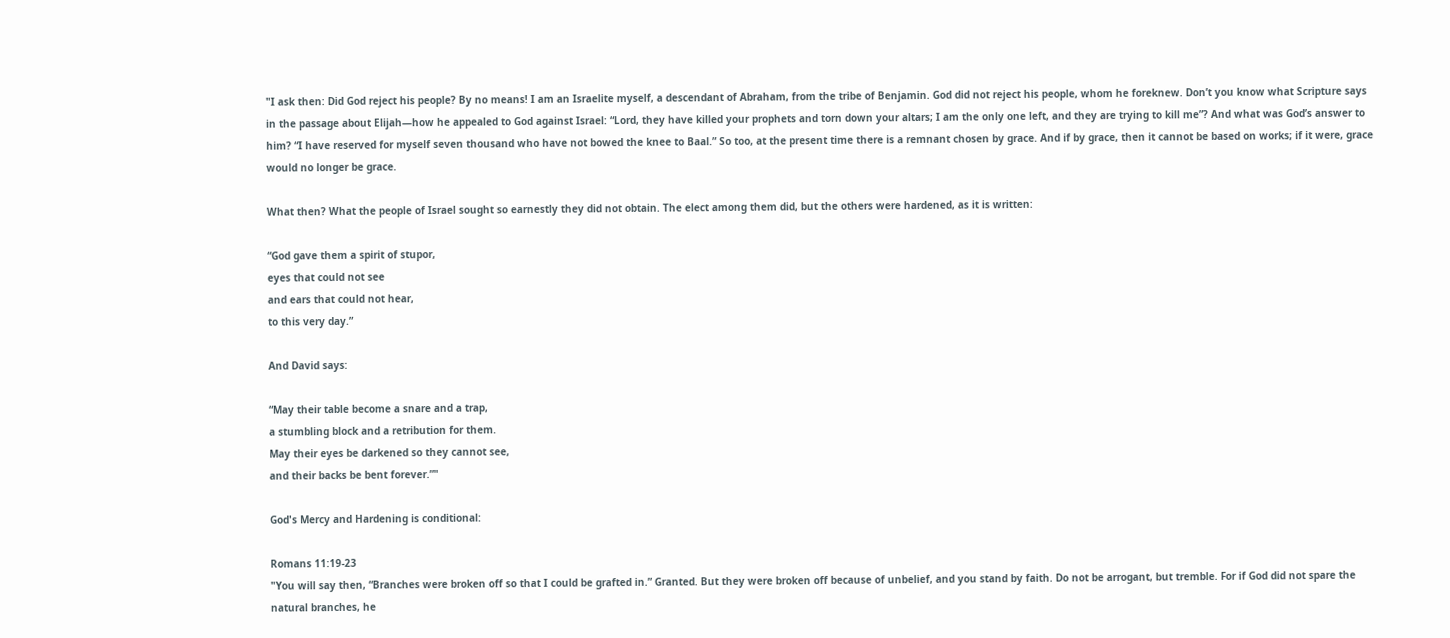"I ask then: Did God reject his people? By no means! I am an Israelite myself, a descendant of Abraham, from the tribe of Benjamin. God did not reject his people, whom he foreknew. Don’t you know what Scripture says in the passage about Elijah—how he appealed to God against Israel: “Lord, they have killed your prophets and torn down your altars; I am the only one left, and they are trying to kill me”? And what was God’s answer to him? “I have reserved for myself seven thousand who have not bowed the knee to Baal.” So too, at the present time there is a remnant chosen by grace. And if by grace, then it cannot be based on works; if it were, grace would no longer be grace.

What then? What the people of Israel sought so earnestly they did not obtain. The elect among them did, but the others were hardened, as it is written:

“God gave them a spirit of stupor,
eyes that could not see
and ears that could not hear,
to this very day.”

And David says:

“May their table become a snare and a trap,
a stumbling block and a retribution for them.
May their eyes be darkened so they cannot see,
and their backs be bent forever.”"

God's Mercy and Hardening is conditional:

Romans 11:19-23
"You will say then, “Branches were broken off so that I could be grafted in.” Granted. But they were broken off because of unbelief, and you stand by faith. Do not be arrogant, but tremble. For if God did not spare the natural branches, he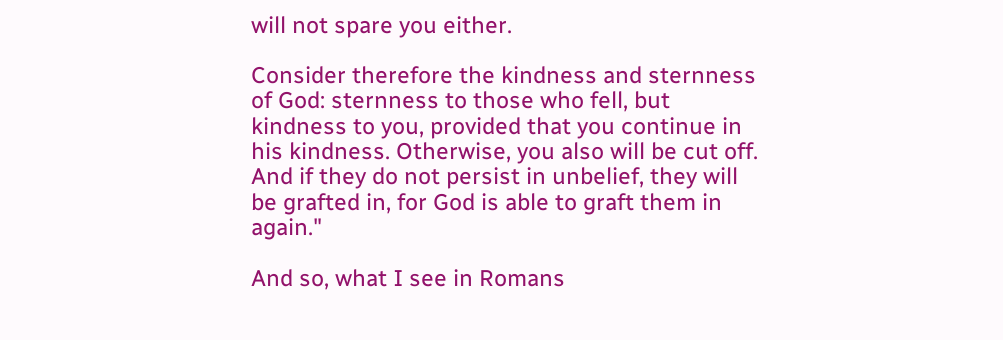will not spare you either.

Consider therefore the kindness and sternness of God: sternness to those who fell, but kindness to you, provided that you continue in his kindness. Otherwise, you also will be cut off. And if they do not persist in unbelief, they will be grafted in, for God is able to graft them in again."

And so, what I see in Romans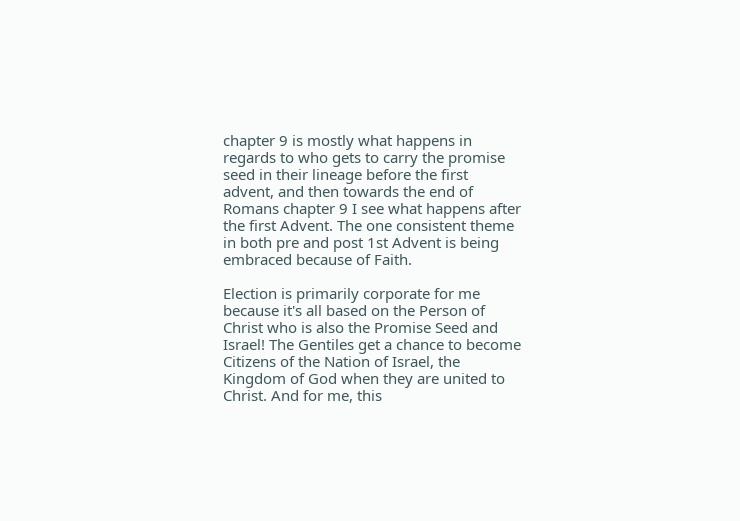chapter 9 is mostly what happens in regards to who gets to carry the promise seed in their lineage before the first advent, and then towards the end of Romans chapter 9 I see what happens after the first Advent. The one consistent theme in both pre and post 1st Advent is being embraced because of Faith.

Election is primarily corporate for me because it's all based on the Person of Christ who is also the Promise Seed and Israel! The Gentiles get a chance to become Citizens of the Nation of Israel, the Kingdom of God when they are united to Christ. And for me, this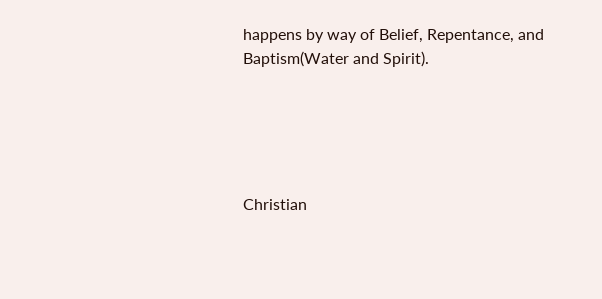happens by way of Belief, Repentance, and Baptism(Water and Spirit).





Christian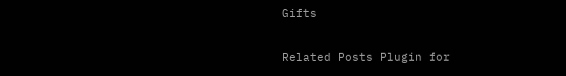Gifts

Related Posts Plugin for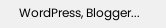WordPress, Blogger...